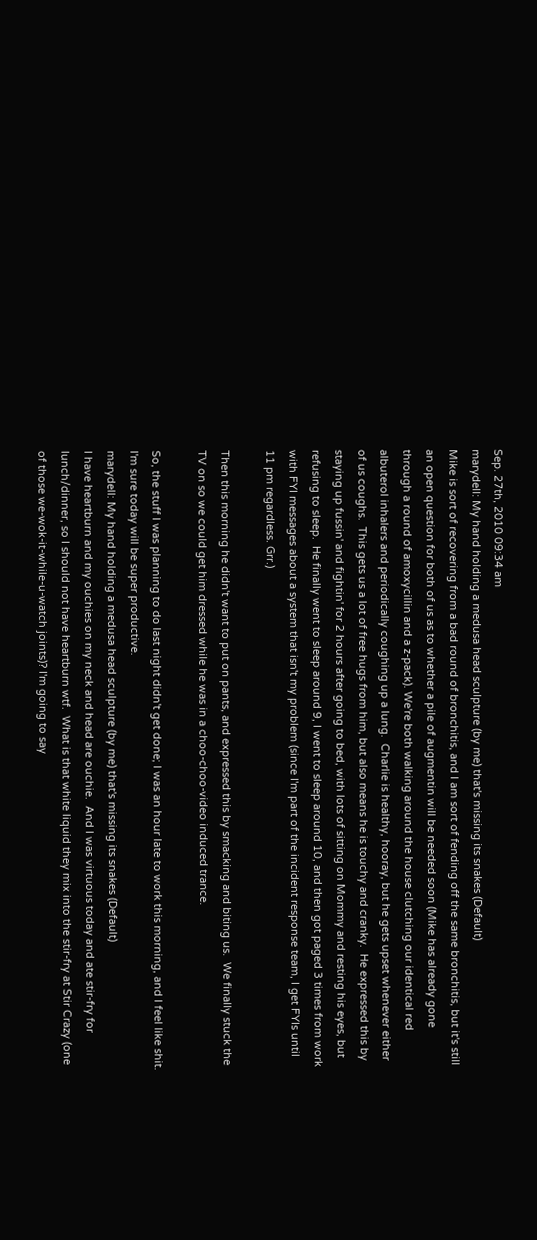Sep. 27th, 2010 09:34 am
marydell: My hand holding a medusa head sculpture (by me) that's missing its snakes (Default)
Mike is sort of recovering from a bad round of bronchitis, and I am sort of fending off the same bronchitis, but it's still an open question for both of us as to whether a pile of augmentin will be needed soon (Mike has already gone through a round of amoxycillin and a z-pack). We're both walking around the house clutching our identical red albuterol inhalers and periodically coughing up a lung.  Charlie is healthy, hooray, but he gets upset whenever either of us coughs.  This gets us a lot of free hugs from him, but also means he is touchy and cranky.  He expressed this by staying up fussin' and fightin' for 2 hours after going to bed, with lots of sitting on Mommy and resting his eyes, but refusing to sleep.  He finally went to sleep around 9, I went to sleep around 10, and then got paged 3 times from work with FYI messages about a system that isn't my problem (since I'm part of the incident response team, I get FYIs until 11 pm regardless. Grr.)

Then this morning he didn't want to put on pants, and expressed this by smacking and biting us.  We finally stuck the TV on so we could get him dressed while he was in a choo-choo-video induced trance.

So, the stuff I was planning to do last night didn't get done; I was an hour late to work this morning, and I feel like shit.  I'm sure today will be super productive.
marydell: My hand holding a medusa head sculpture (by me) that's missing its snakes (Default)
I have heartburn and my ouchies on my neck and head are ouchie.  And I was virtuous today and ate stir-fry for lunch/dinner, so I should not have heartburn wtf.  What is that white liquid they mix into the stir-fry at Stir Crazy (one of those we-wok-it-while-u-watch joints)? I'm going to say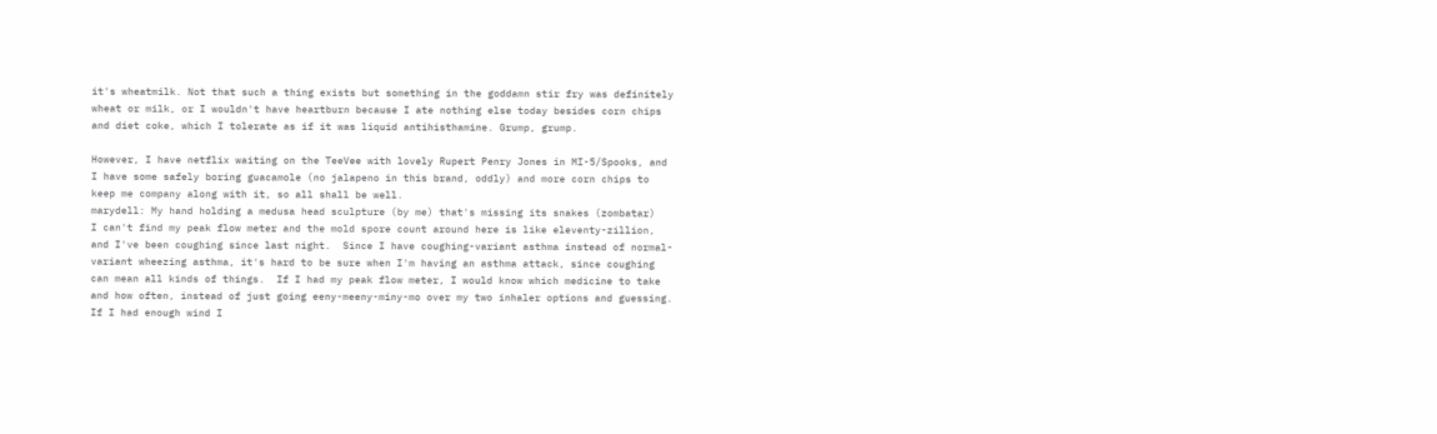it's wheatmilk. Not that such a thing exists but something in the goddamn stir fry was definitely wheat or milk, or I wouldn't have heartburn because I ate nothing else today besides corn chips and diet coke, which I tolerate as if it was liquid antihisthamine. Grump, grump.

However, I have netflix waiting on the TeeVee with lovely Rupert Penry Jones in MI-5/Spooks, and I have some safely boring guacamole (no jalapeno in this brand, oddly) and more corn chips to keep me company along with it, so all shall be well.
marydell: My hand holding a medusa head sculpture (by me) that's missing its snakes (zombatar)
I can't find my peak flow meter and the mold spore count around here is like eleventy-zillion, and I've been coughing since last night.  Since I have coughing-variant asthma instead of normal-variant wheezing asthma, it's hard to be sure when I'm having an asthma attack, since coughing can mean all kinds of things.  If I had my peak flow meter, I would know which medicine to take and how often, instead of just going eeny-meeny-miny-mo over my two inhaler options and guessing.  If I had enough wind I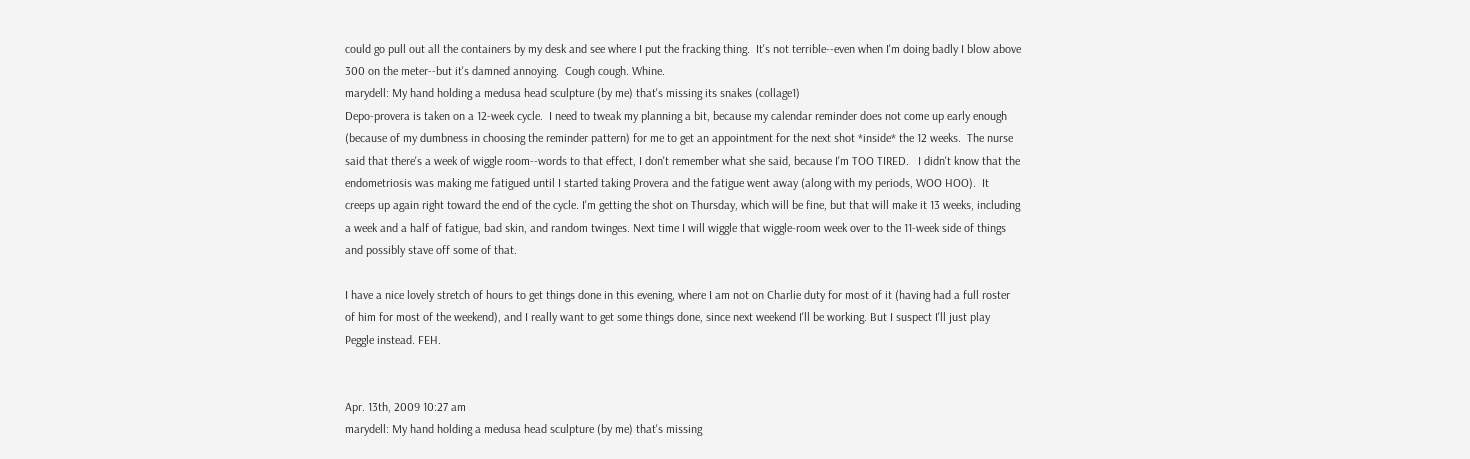could go pull out all the containers by my desk and see where I put the fracking thing.  It's not terrible--even when I'm doing badly I blow above 300 on the meter--but it's damned annoying.  Cough cough. Whine.
marydell: My hand holding a medusa head sculpture (by me) that's missing its snakes (collage1)
Depo-provera is taken on a 12-week cycle.  I need to tweak my planning a bit, because my calendar reminder does not come up early enough (because of my dumbness in choosing the reminder pattern) for me to get an appointment for the next shot *inside* the 12 weeks.  The nurse said that there's a week of wiggle room--words to that effect, I don't remember what she said, because I'm TOO TIRED.   I didn't know that the endometriosis was making me fatigued until I started taking Provera and the fatigue went away (along with my periods, WOO HOO).  It creeps up again right toward the end of the cycle. I'm getting the shot on Thursday, which will be fine, but that will make it 13 weeks, including a week and a half of fatigue, bad skin, and random twinges. Next time I will wiggle that wiggle-room week over to the 11-week side of things and possibly stave off some of that.

I have a nice lovely stretch of hours to get things done in this evening, where I am not on Charlie duty for most of it (having had a full roster of him for most of the weekend), and I really want to get some things done, since next weekend I'll be working. But I suspect I'll just play Peggle instead. FEH.


Apr. 13th, 2009 10:27 am
marydell: My hand holding a medusa head sculpture (by me) that's missing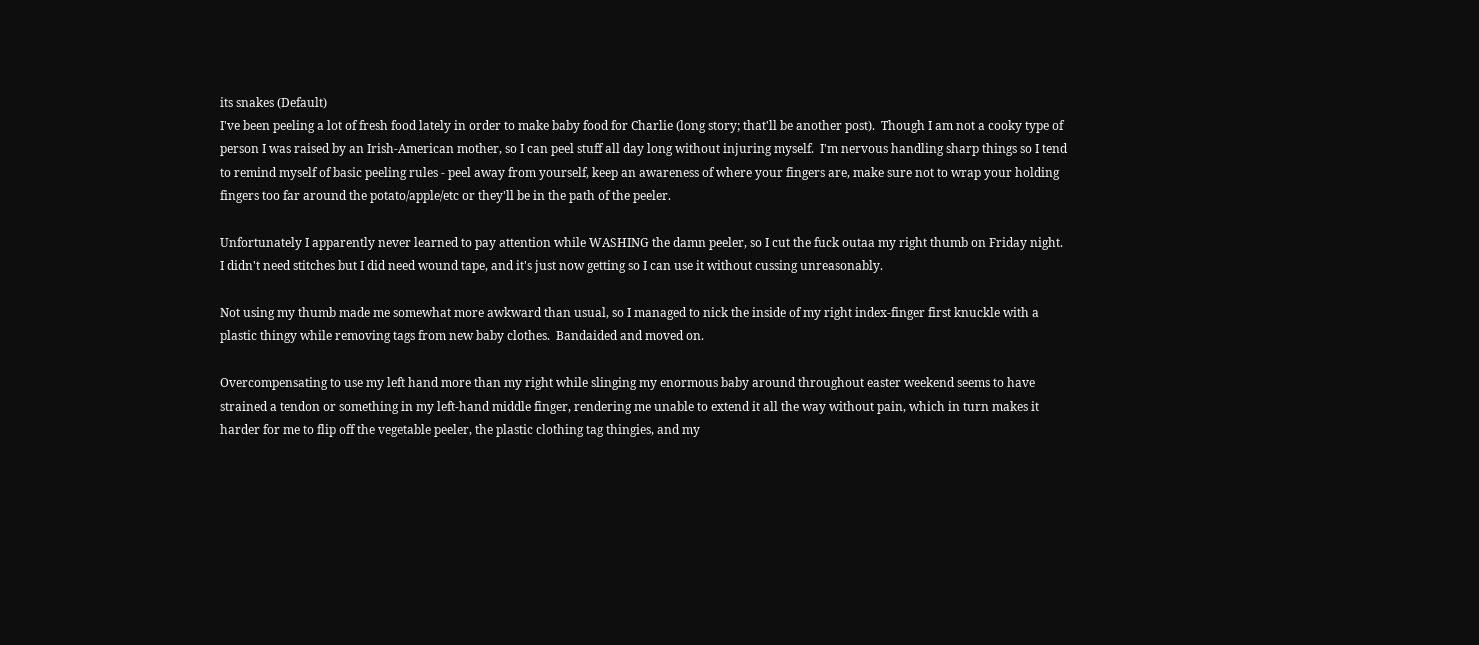its snakes (Default)
I've been peeling a lot of fresh food lately in order to make baby food for Charlie (long story; that'll be another post).  Though I am not a cooky type of person I was raised by an Irish-American mother, so I can peel stuff all day long without injuring myself.  I'm nervous handling sharp things so I tend to remind myself of basic peeling rules - peel away from yourself, keep an awareness of where your fingers are, make sure not to wrap your holding fingers too far around the potato/apple/etc or they'll be in the path of the peeler.

Unfortunately I apparently never learned to pay attention while WASHING the damn peeler, so I cut the fuck outaa my right thumb on Friday night.  I didn't need stitches but I did need wound tape, and it's just now getting so I can use it without cussing unreasonably.

Not using my thumb made me somewhat more awkward than usual, so I managed to nick the inside of my right index-finger first knuckle with a plastic thingy while removing tags from new baby clothes.  Bandaided and moved on.

Overcompensating to use my left hand more than my right while slinging my enormous baby around throughout easter weekend seems to have strained a tendon or something in my left-hand middle finger, rendering me unable to extend it all the way without pain, which in turn makes it harder for me to flip off the vegetable peeler, the plastic clothing tag thingies, and my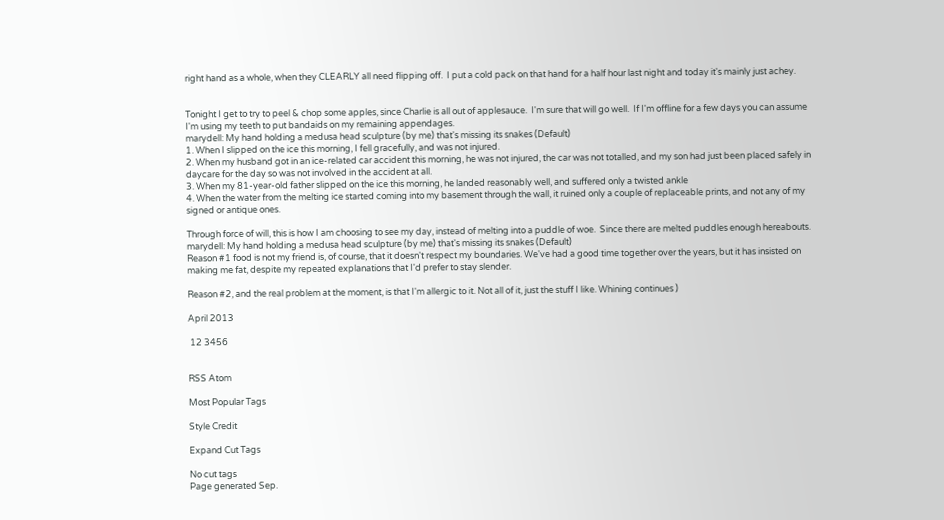right hand as a whole, when they CLEARLY all need flipping off.  I put a cold pack on that hand for a half hour last night and today it's mainly just achey.


Tonight I get to try to peel & chop some apples, since Charlie is all out of applesauce.  I'm sure that will go well.  If I'm offline for a few days you can assume I'm using my teeth to put bandaids on my remaining appendages.
marydell: My hand holding a medusa head sculpture (by me) that's missing its snakes (Default)
1. When I slipped on the ice this morning, I fell gracefully, and was not injured.
2. When my husband got in an ice-related car accident this morning, he was not injured, the car was not totalled, and my son had just been placed safely in daycare for the day so was not involved in the accident at all.
3. When my 81-year-old father slipped on the ice this morning, he landed reasonably well, and suffered only a twisted ankle
4. When the water from the melting ice started coming into my basement through the wall, it ruined only a couple of replaceable prints, and not any of my signed or antique ones.

Through force of will, this is how I am choosing to see my day, instead of melting into a puddle of woe.  Since there are melted puddles enough hereabouts.
marydell: My hand holding a medusa head sculpture (by me) that's missing its snakes (Default)
Reason #1 food is not my friend is, of course, that it doesn't respect my boundaries. We've had a good time together over the years, but it has insisted on making me fat, despite my repeated explanations that I'd prefer to stay slender.

Reason #2, and the real problem at the moment, is that I'm allergic to it. Not all of it, just the stuff I like. Whining continues )

April 2013

 12 3456


RSS Atom

Most Popular Tags

Style Credit

Expand Cut Tags

No cut tags
Page generated Sep.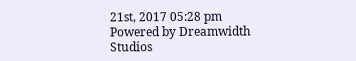21st, 2017 05:28 pm
Powered by Dreamwidth Studios